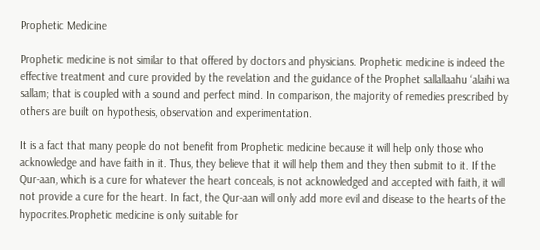Prophetic Medicine

Prophetic medicine is not similar to that offered by doctors and physicians. Prophetic medicine is indeed the effective treatment and cure provided by the revelation and the guidance of the Prophet sallallaahu ‘alaihi wa sallam; that is coupled with a sound and perfect mind. In comparison, the majority of remedies prescribed by others are built on hypothesis, observation and experimentation.

It is a fact that many people do not benefit from Prophetic medicine because it will help only those who acknowledge and have faith in it. Thus, they believe that it will help them and they then submit to it. If the Qur-aan, which is a cure for whatever the heart conceals, is not acknowledged and accepted with faith, it will not provide a cure for the heart. In fact, the Qur-aan will only add more evil and disease to the hearts of the hypocrites.Prophetic medicine is only suitable for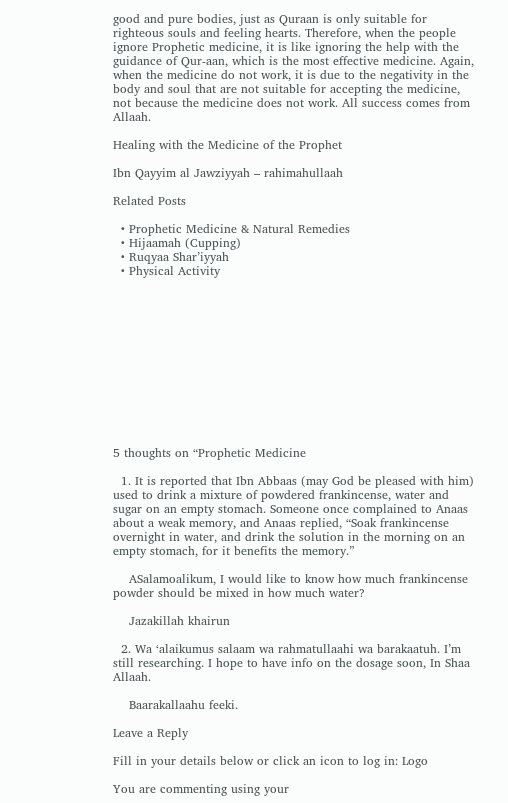good and pure bodies, just as Quraan is only suitable for righteous souls and feeling hearts. Therefore, when the people ignore Prophetic medicine, it is like ignoring the help with the guidance of Qur-aan, which is the most effective medicine. Again, when the medicine do not work, it is due to the negativity in the body and soul that are not suitable for accepting the medicine, not because the medicine does not work. All success comes from Allaah.

Healing with the Medicine of the Prophet

Ibn Qayyim al Jawziyyah – rahimahullaah

Related Posts

  • Prophetic Medicine & Natural Remedies
  • Hijaamah (Cupping)
  • Ruqyaa Shar’iyyah
  • Physical Activity












5 thoughts on “Prophetic Medicine

  1. It is reported that Ibn Abbaas (may God be pleased with him) used to drink a mixture of powdered frankincense, water and sugar on an empty stomach. Someone once complained to Anaas about a weak memory, and Anaas replied, “Soak frankincense overnight in water, and drink the solution in the morning on an empty stomach, for it benefits the memory.”

    ASalamoalikum, I would like to know how much frankincense powder should be mixed in how much water?

    Jazakillah khairun

  2. Wa ‘alaikumus salaam wa rahmatullaahi wa barakaatuh. I’m still researching. I hope to have info on the dosage soon, In Shaa Allaah.

    Baarakallaahu feeki.

Leave a Reply

Fill in your details below or click an icon to log in: Logo

You are commenting using your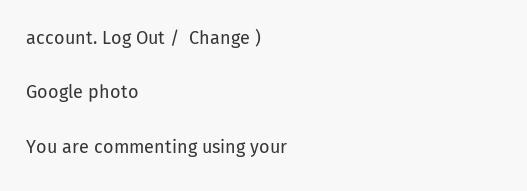account. Log Out /  Change )

Google photo

You are commenting using your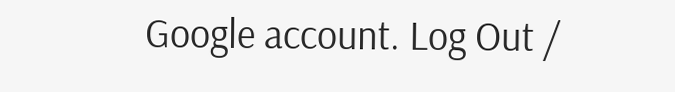Google account. Log Out /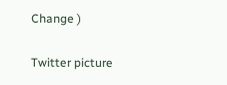Change )

Twitter picture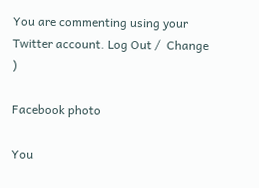You are commenting using your Twitter account. Log Out /  Change )

Facebook photo

You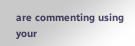are commenting using your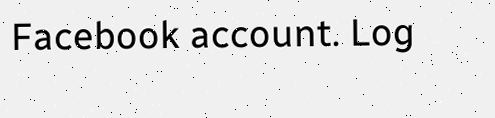Facebook account. Log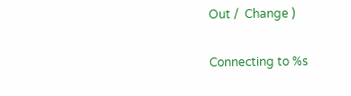Out /  Change )

Connecting to %s